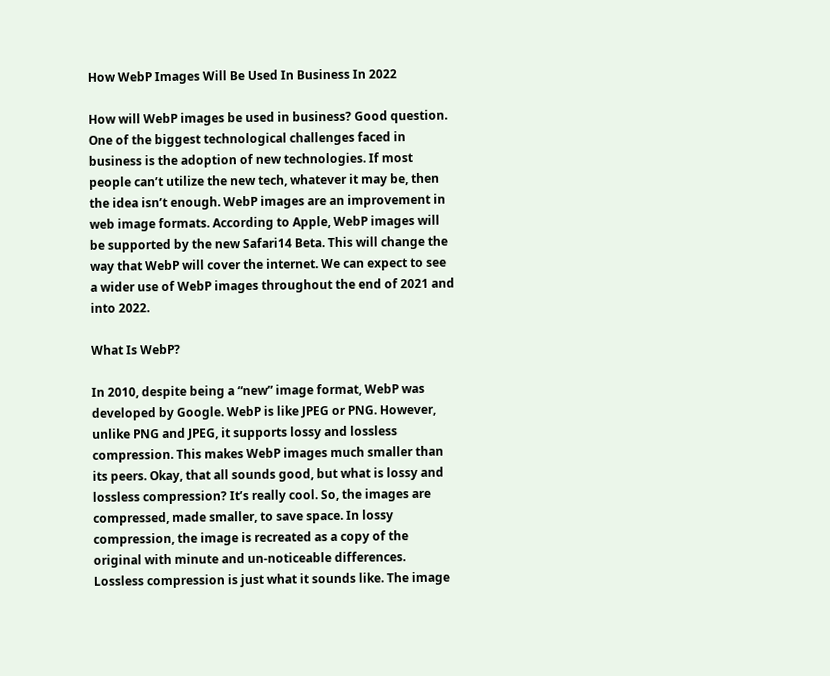How WebP Images Will Be Used In Business In 2022

How will WebP images be used in business? Good question. One of the biggest technological challenges faced in business is the adoption of new technologies. If most people can’t utilize the new tech, whatever it may be, then the idea isn’t enough. WebP images are an improvement in web image formats. According to Apple, WebP images will be supported by the new Safari14 Beta. This will change the way that WebP will cover the internet. We can expect to see a wider use of WebP images throughout the end of 2021 and into 2022.

What Is WebP?

In 2010, despite being a “new” image format, WebP was developed by Google. WebP is like JPEG or PNG. However, unlike PNG and JPEG, it supports lossy and lossless compression. This makes WebP images much smaller than its peers. Okay, that all sounds good, but what is lossy and lossless compression? It’s really cool. So, the images are compressed, made smaller, to save space. In lossy compression, the image is recreated as a copy of the original with minute and un-noticeable differences. Lossless compression is just what it sounds like. The image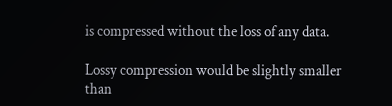is compressed without the loss of any data.

Lossy compression would be slightly smaller than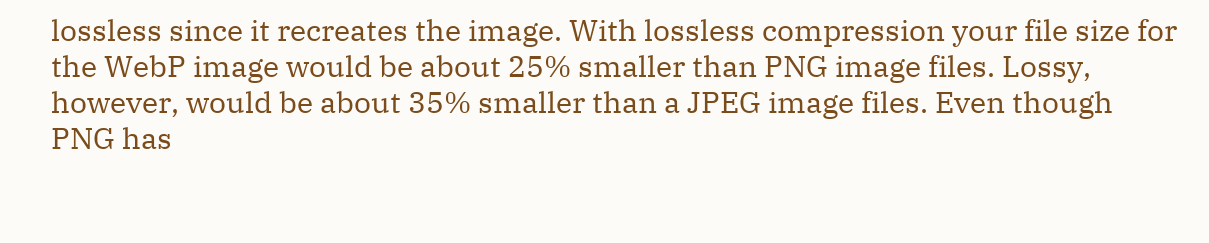lossless since it recreates the image. With lossless compression your file size for the WebP image would be about 25% smaller than PNG image files. Lossy, however, would be about 35% smaller than a JPEG image files. Even though PNG has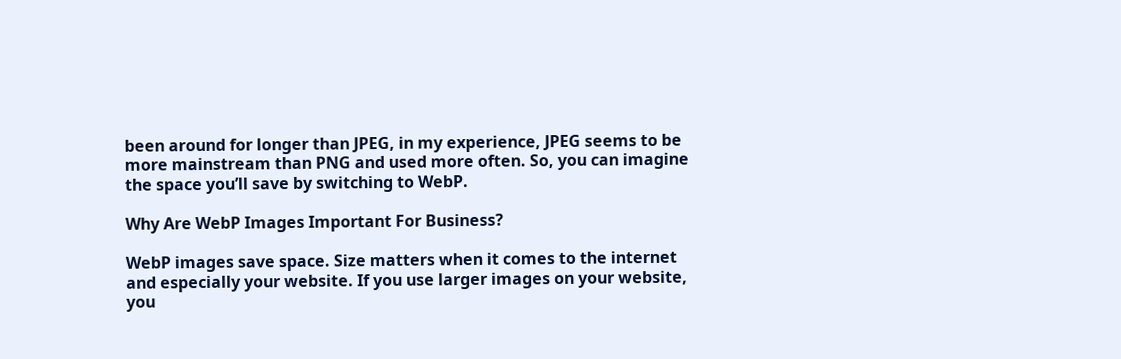been around for longer than JPEG, in my experience, JPEG seems to be more mainstream than PNG and used more often. So, you can imagine the space you’ll save by switching to WebP.

Why Are WebP Images Important For Business?

WebP images save space. Size matters when it comes to the internet and especially your website. If you use larger images on your website, you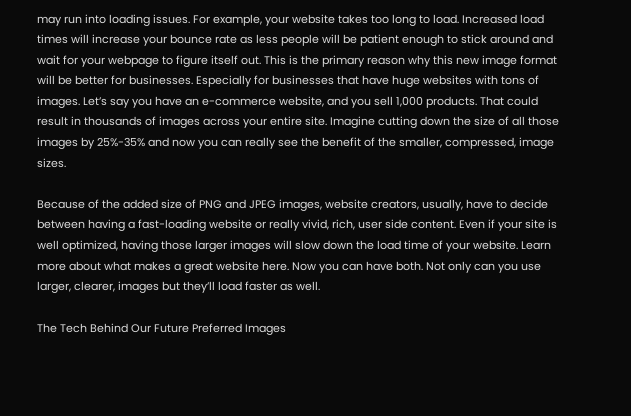may run into loading issues. For example, your website takes too long to load. Increased load times will increase your bounce rate as less people will be patient enough to stick around and wait for your webpage to figure itself out. This is the primary reason why this new image format will be better for businesses. Especially for businesses that have huge websites with tons of images. Let’s say you have an e-commerce website, and you sell 1,000 products. That could result in thousands of images across your entire site. Imagine cutting down the size of all those images by 25%-35% and now you can really see the benefit of the smaller, compressed, image sizes.

Because of the added size of PNG and JPEG images, website creators, usually, have to decide between having a fast-loading website or really vivid, rich, user side content. Even if your site is well optimized, having those larger images will slow down the load time of your website. Learn more about what makes a great website here. Now you can have both. Not only can you use larger, clearer, images but they’ll load faster as well.

The Tech Behind Our Future Preferred Images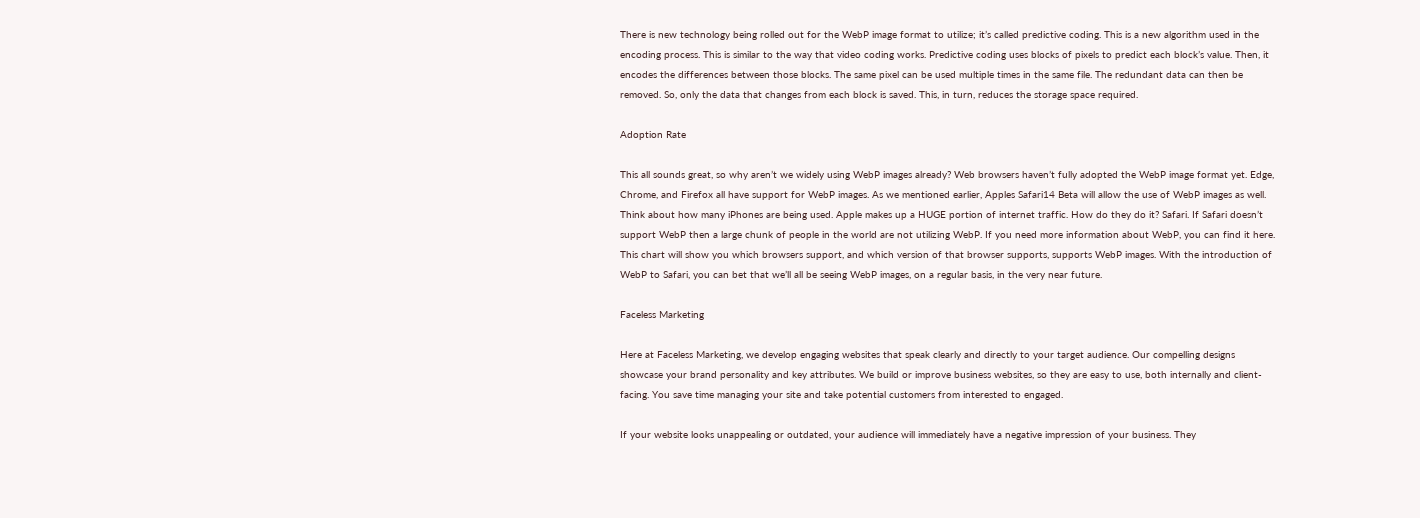There is new technology being rolled out for the WebP image format to utilize; it’s called predictive coding. This is a new algorithm used in the encoding process. This is similar to the way that video coding works. Predictive coding uses blocks of pixels to predict each block’s value. Then, it encodes the differences between those blocks. The same pixel can be used multiple times in the same file. The redundant data can then be removed. So, only the data that changes from each block is saved. This, in turn, reduces the storage space required.

Adoption Rate

This all sounds great, so why aren’t we widely using WebP images already? Web browsers haven’t fully adopted the WebP image format yet. Edge, Chrome, and Firefox all have support for WebP images. As we mentioned earlier, Apples Safari14 Beta will allow the use of WebP images as well. Think about how many iPhones are being used. Apple makes up a HUGE portion of internet traffic. How do they do it? Safari. If Safari doesn’t support WebP then a large chunk of people in the world are not utilizing WebP. If you need more information about WebP, you can find it here. This chart will show you which browsers support, and which version of that browser supports, supports WebP images. With the introduction of WebP to Safari, you can bet that we’ll all be seeing WebP images, on a regular basis, in the very near future.

Faceless Marketing

Here at Faceless Marketing, we develop engaging websites that speak clearly and directly to your target audience. Our compelling designs showcase your brand personality and key attributes. We build or improve business websites, so they are easy to use, both internally and client-facing. You save time managing your site and take potential customers from interested to engaged.

If your website looks unappealing or outdated, your audience will immediately have a negative impression of your business. They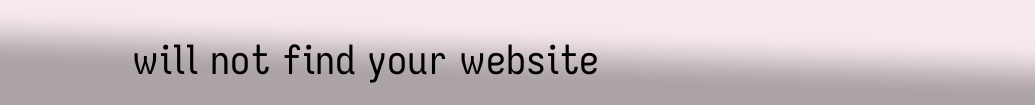will not find your website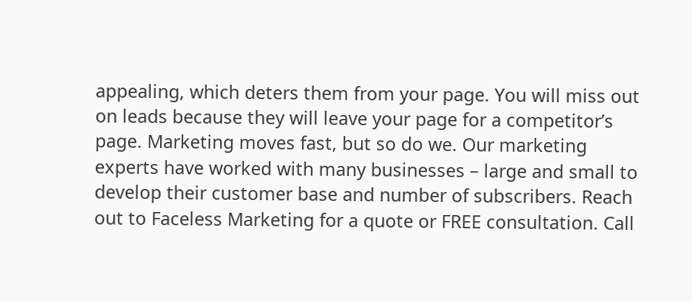appealing, which deters them from your page. You will miss out on leads because they will leave your page for a competitor’s page. Marketing moves fast, but so do we. Our marketing experts have worked with many businesses – large and small to develop their customer base and number of subscribers. Reach out to Faceless Marketing for a quote or FREE consultation. Call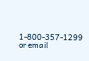1-800-357-1299 or email